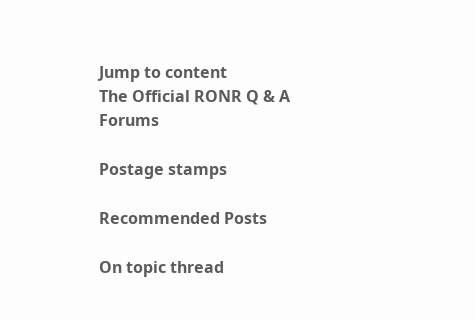Jump to content
The Official RONR Q & A Forums

Postage stamps

Recommended Posts

On topic thread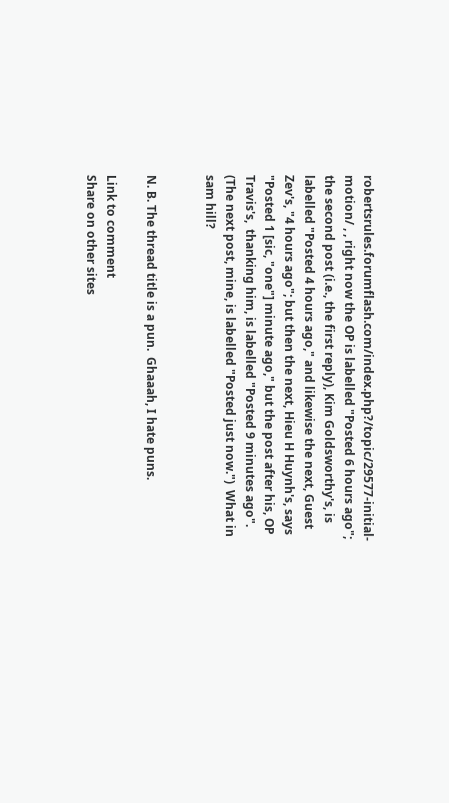robertsrules.forumflash.com/index.php?/topic/29577-initial-motion/ , , right now the OP is labelled "Posted 6 hours ago"; the second post (i.e., the first reply), Kim Goldsworthy's, is labelled "Posted 4 hours ago," and likewise the next, Guest Zev's, "4 hours ago"; but then the next, Hieu H Huynh's, says "Posted 1 [sic, "one"] minute ago," but the post after his, OP Travis's,  thanking him, is labelled "Posted 9 minutes ago".  (The next post, mine, is labelled "Posted just now.")  What in sam hill?


N. B. The thread title is a pun.  Ghaaah, I hate puns.

Link to comment
Share on other sites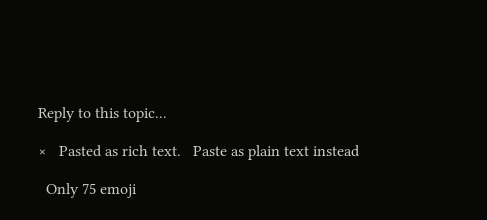Reply to this topic...

×   Pasted as rich text.   Paste as plain text instead

  Only 75 emoji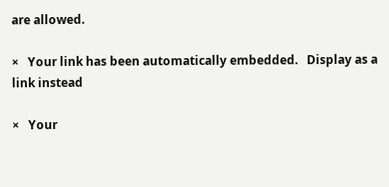are allowed.

×   Your link has been automatically embedded.   Display as a link instead

×   Your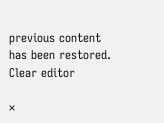previous content has been restored.   Clear editor

×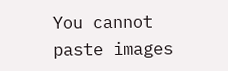You cannot paste images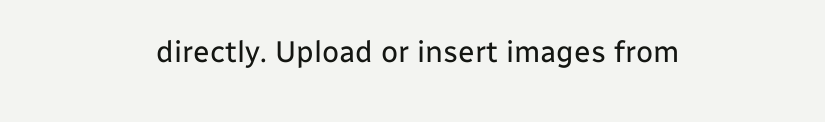directly. Upload or insert images from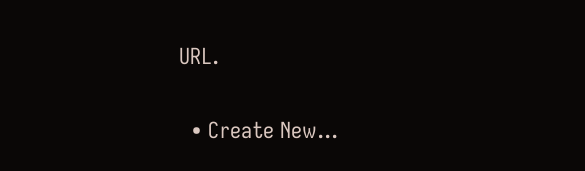URL.

  • Create New...